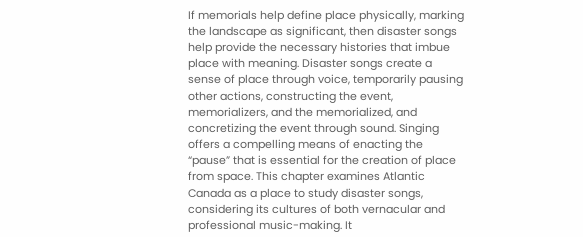If memorials help define place physically, marking the landscape as significant, then disaster songs help provide the necessary histories that imbue place with meaning. Disaster songs create a sense of place through voice, temporarily pausing other actions, constructing the event, memorializers, and the memorialized, and concretizing the event through sound. Singing offers a compelling means of enacting the “pause” that is essential for the creation of place from space. This chapter examines Atlantic Canada as a place to study disaster songs, considering its cultures of both vernacular and professional music-making. It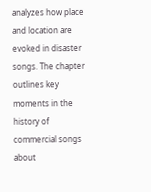analyzes how place and location are evoked in disaster songs. The chapter outlines key moments in the history of commercial songs about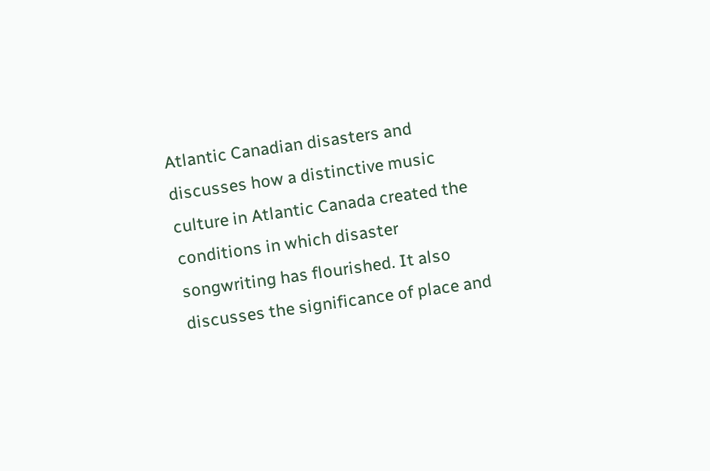Atlantic Canadian disasters and discusses how a distinctive music culture in Atlantic Canada created the conditions in which disaster songwriting has flourished. It also discusses the significance of place and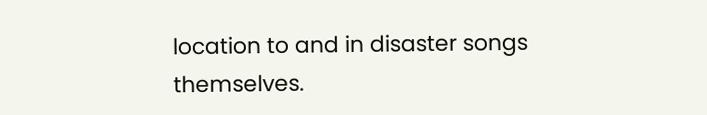location to and in disaster songs themselves.